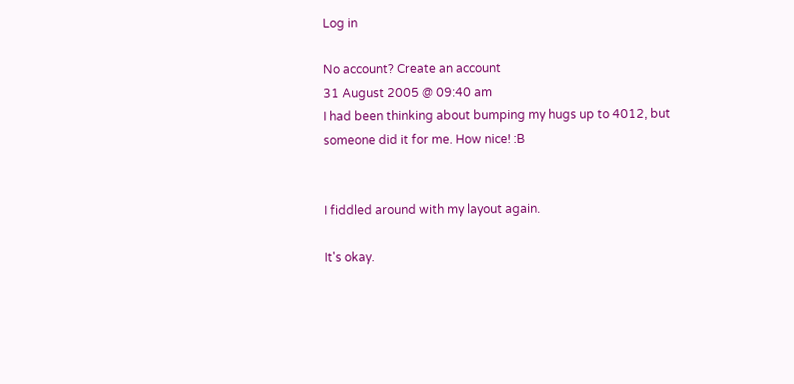Log in

No account? Create an account
31 August 2005 @ 09:40 am
I had been thinking about bumping my hugs up to 4012, but someone did it for me. How nice! :B


I fiddled around with my layout again.

It's okay.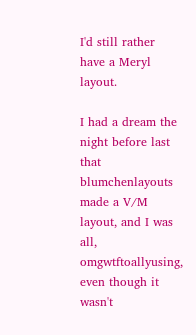I'd still rather have a Meryl layout.

I had a dream the night before last that blumchenlayouts made a V/M layout, and I was all, omgwtftoallyusing, even though it wasn't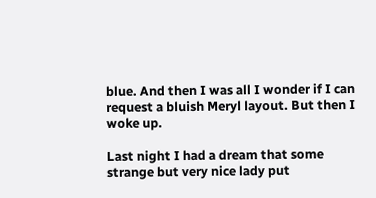blue. And then I was all I wonder if I can request a bluish Meryl layout. But then I woke up.

Last night I had a dream that some strange but very nice lady put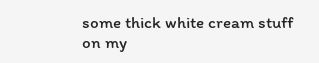some thick white cream stuff on my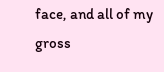face, and all of my gross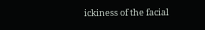ickiness of the facial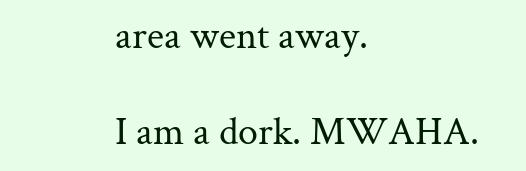area went away.

I am a dork. MWAHA.